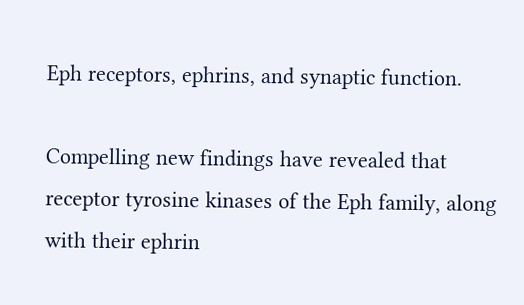Eph receptors, ephrins, and synaptic function.

Compelling new findings have revealed that receptor tyrosine kinases of the Eph family, along with their ephrin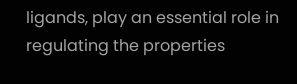ligands, play an essential role in regulating the properties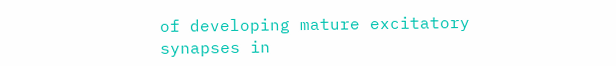of developing mature excitatory synapses in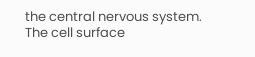the central nervous system. The cell surface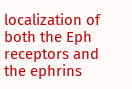localization of both the Eph receptors and the ephrins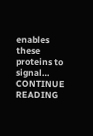enables these proteins to signal… CONTINUE READING